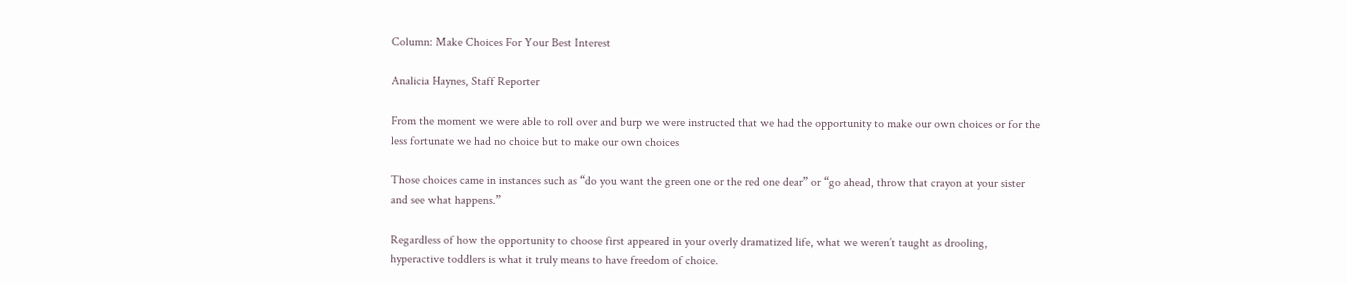Column: Make Choices For Your Best Interest

Analicia Haynes, Staff Reporter

From the moment we were able to roll over and burp we were instructed that we had the opportunity to make our own choices or for the less fortunate we had no choice but to make our own choices

Those choices came in instances such as “do you want the green one or the red one dear” or “go ahead, throw that crayon at your sister and see what happens.”

Regardless of how the opportunity to choose first appeared in your overly dramatized life, what we weren’t taught as drooling, hyperactive toddlers is what it truly means to have freedom of choice.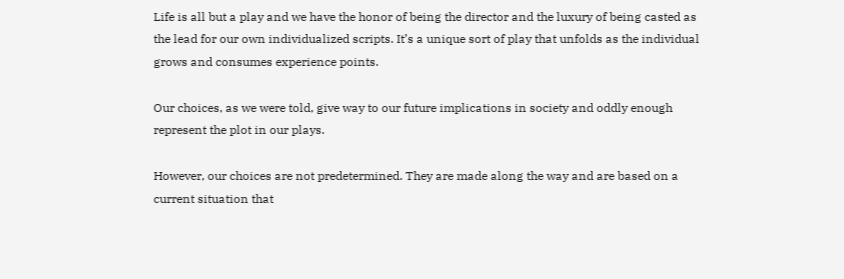Life is all but a play and we have the honor of being the director and the luxury of being casted as the lead for our own individualized scripts. It’s a unique sort of play that unfolds as the individual grows and consumes experience points.

Our choices, as we were told, give way to our future implications in society and oddly enough represent the plot in our plays.

However, our choices are not predetermined. They are made along the way and are based on a current situation that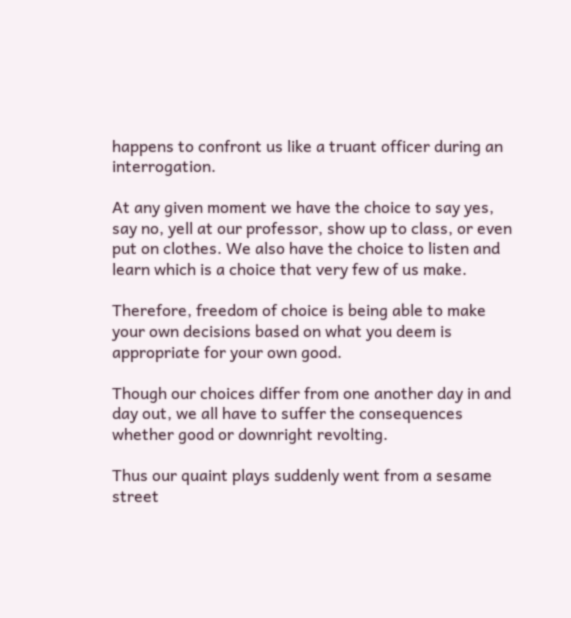happens to confront us like a truant officer during an interrogation.

At any given moment we have the choice to say yes, say no, yell at our professor, show up to class, or even put on clothes. We also have the choice to listen and learn which is a choice that very few of us make.

Therefore, freedom of choice is being able to make your own decisions based on what you deem is appropriate for your own good.

Though our choices differ from one another day in and day out, we all have to suffer the consequences whether good or downright revolting.

Thus our quaint plays suddenly went from a sesame street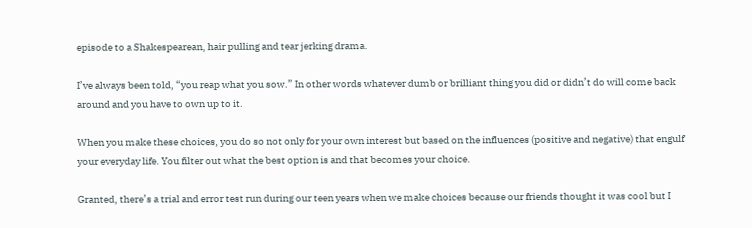episode to a Shakespearean, hair pulling and tear jerking drama.

I’ve always been told, “you reap what you sow.” In other words whatever dumb or brilliant thing you did or didn’t do will come back around and you have to own up to it.

When you make these choices, you do so not only for your own interest but based on the influences (positive and negative) that engulf your everyday life. You filter out what the best option is and that becomes your choice.

Granted, there’s a trial and error test run during our teen years when we make choices because our friends thought it was cool but I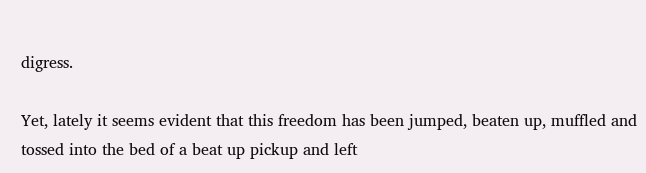digress.

Yet, lately it seems evident that this freedom has been jumped, beaten up, muffled and tossed into the bed of a beat up pickup and left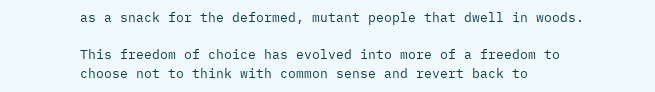as a snack for the deformed, mutant people that dwell in woods.

This freedom of choice has evolved into more of a freedom to choose not to think with common sense and revert back to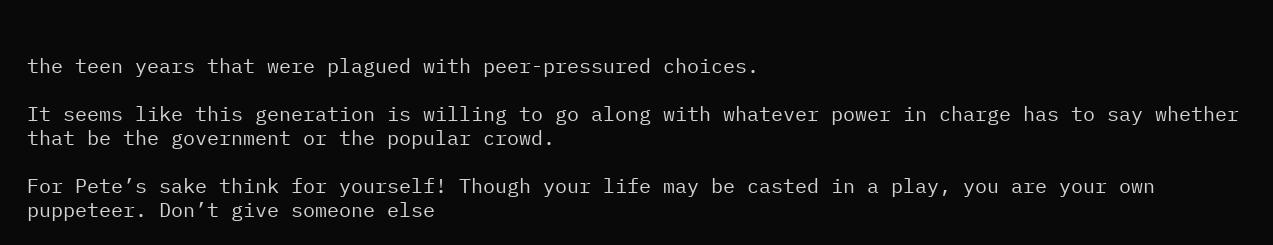the teen years that were plagued with peer-pressured choices.

It seems like this generation is willing to go along with whatever power in charge has to say whether that be the government or the popular crowd.

For Pete’s sake think for yourself! Though your life may be casted in a play, you are your own puppeteer. Don’t give someone else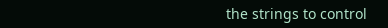the strings to control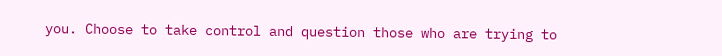you. Choose to take control and question those who are trying to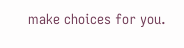make choices for you.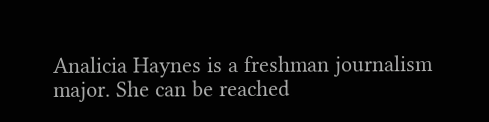Analicia Haynes is a freshman journalism major. She can be reached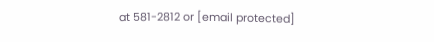at 581-2812 or [email protected]